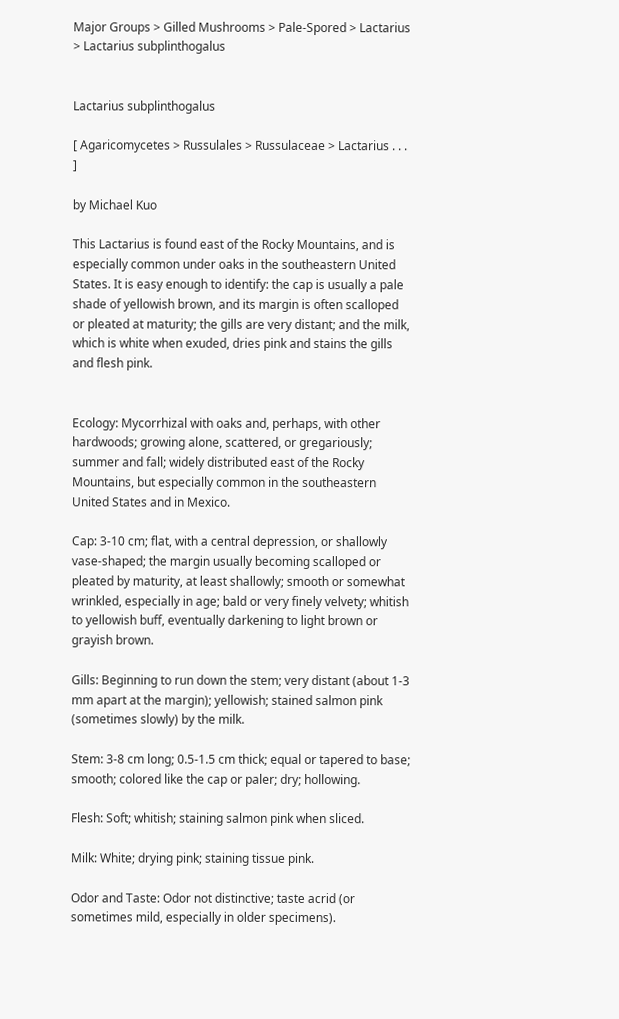Major Groups > Gilled Mushrooms > Pale-Spored > Lactarius > Lactarius subplinthogalus


Lactarius subplinthogalus

[ Agaricomycetes > Russulales > Russulaceae > Lactarius . . . ]

by Michael Kuo

This Lactarius is found east of the Rocky Mountains, and is especially common under oaks in the southeastern United States. It is easy enough to identify: the cap is usually a pale shade of yellowish brown, and its margin is often scalloped or pleated at maturity; the gills are very distant; and the milk, which is white when exuded, dries pink and stains the gills and flesh pink.


Ecology: Mycorrhizal with oaks and, perhaps, with other hardwoods; growing alone, scattered, or gregariously; summer and fall; widely distributed east of the Rocky Mountains, but especially common in the southeastern United States and in Mexico.

Cap: 3-10 cm; flat, with a central depression, or shallowly vase-shaped; the margin usually becoming scalloped or pleated by maturity, at least shallowly; smooth or somewhat wrinkled, especially in age; bald or very finely velvety; whitish to yellowish buff, eventually darkening to light brown or grayish brown.

Gills: Beginning to run down the stem; very distant (about 1-3 mm apart at the margin); yellowish; stained salmon pink (sometimes slowly) by the milk.

Stem: 3-8 cm long; 0.5-1.5 cm thick; equal or tapered to base; smooth; colored like the cap or paler; dry; hollowing.

Flesh: Soft; whitish; staining salmon pink when sliced.

Milk: White; drying pink; staining tissue pink.

Odor and Taste: Odor not distinctive; taste acrid (or sometimes mild, especially in older specimens).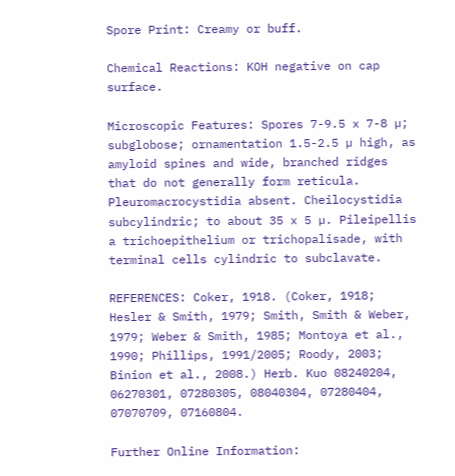Spore Print: Creamy or buff.

Chemical Reactions: KOH negative on cap surface.

Microscopic Features: Spores 7-9.5 x 7-8 µ; subglobose; ornamentation 1.5-2.5 µ high, as amyloid spines and wide, branched ridges that do not generally form reticula. Pleuromacrocystidia absent. Cheilocystidia subcylindric; to about 35 x 5 µ. Pileipellis a trichoepithelium or trichopalisade, with terminal cells cylindric to subclavate.

REFERENCES: Coker, 1918. (Coker, 1918; Hesler & Smith, 1979; Smith, Smith & Weber, 1979; Weber & Smith, 1985; Montoya et al., 1990; Phillips, 1991/2005; Roody, 2003; Binion et al., 2008.) Herb. Kuo 08240204, 06270301, 07280305, 08040304, 07280404, 07070709, 07160804.

Further Online Information: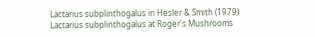Lactarius subplinthogalus in Hesler & Smith (1979)
Lactarius subplinthogalus at Roger's Mushrooms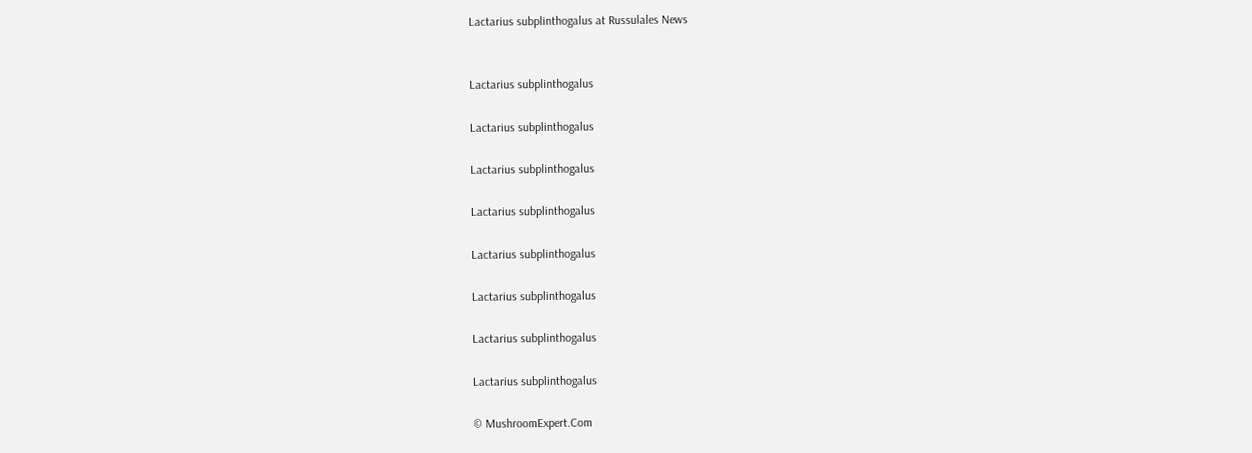Lactarius subplinthogalus at Russulales News


Lactarius subplinthogalus

Lactarius subplinthogalus

Lactarius subplinthogalus

Lactarius subplinthogalus

Lactarius subplinthogalus

Lactarius subplinthogalus

Lactarius subplinthogalus

Lactarius subplinthogalus

© MushroomExpert.Com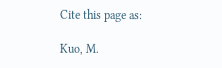Cite this page as:

Kuo, M.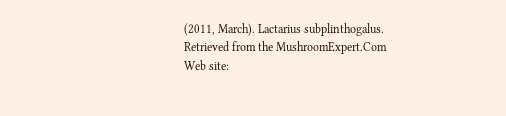(2011, March). Lactarius subplinthogalus. Retrieved from the MushroomExpert.Com Web site: